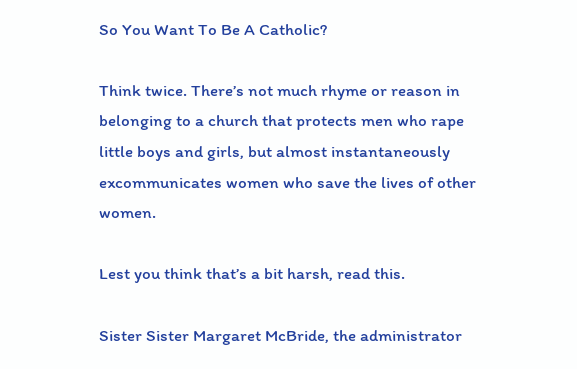So You Want To Be A Catholic?

Think twice. There’s not much rhyme or reason in belonging to a church that protects men who rape little boys and girls, but almost instantaneously excommunicates women who save the lives of other women.

Lest you think that’s a bit harsh, read this.

Sister Sister Margaret McBride, the administrator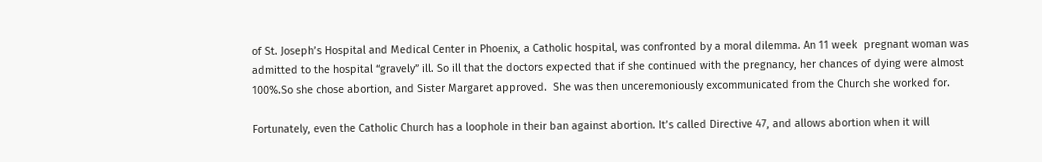of St. Joseph’s Hospital and Medical Center in Phoenix, a Catholic hospital, was confronted by a moral dilemma. An 11 week  pregnant woman was admitted to the hospital “gravely” ill. So ill that the doctors expected that if she continued with the pregnancy, her chances of dying were almost 100%.So she chose abortion, and Sister Margaret approved.  She was then unceremoniously excommunicated from the Church she worked for.

Fortunately, even the Catholic Church has a loophole in their ban against abortion. It’s called Directive 47, and allows abortion when it will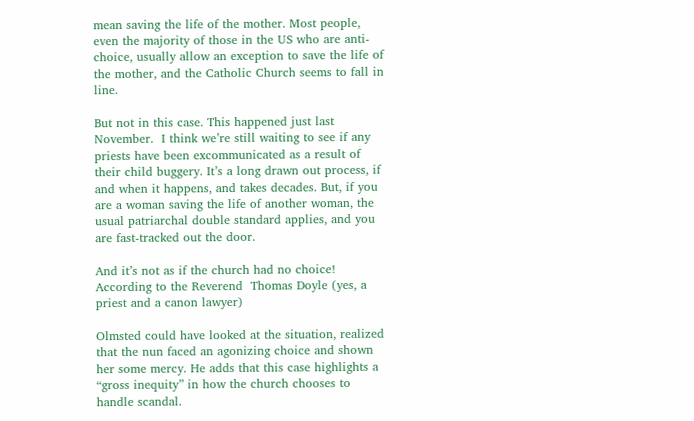mean saving the life of the mother. Most people, even the majority of those in the US who are anti-choice, usually allow an exception to save the life of the mother, and the Catholic Church seems to fall in line.

But not in this case. This happened just last November.  I think we’re still waiting to see if any priests have been excommunicated as a result of their child buggery. It’s a long drawn out process, if and when it happens, and takes decades. But, if you are a woman saving the life of another woman, the usual patriarchal double standard applies, and you are fast-tracked out the door.

And it’s not as if the church had no choice! According to the Reverend  Thomas Doyle (yes, a priest and a canon lawyer)

Olmsted could have looked at the situation, realized that the nun faced an agonizing choice and shown her some mercy. He adds that this case highlights a “gross inequity” in how the church chooses to handle scandal.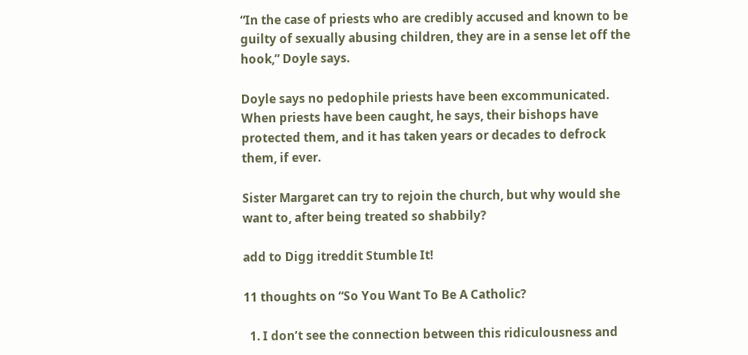“In the case of priests who are credibly accused and known to be guilty of sexually abusing children, they are in a sense let off the hook,” Doyle says.

Doyle says no pedophile priests have been excommunicated. When priests have been caught, he says, their bishops have protected them, and it has taken years or decades to defrock them, if ever.

Sister Margaret can try to rejoin the church, but why would she want to, after being treated so shabbily?

add to Digg itreddit Stumble It!

11 thoughts on “So You Want To Be A Catholic?

  1. I don’t see the connection between this ridiculousness and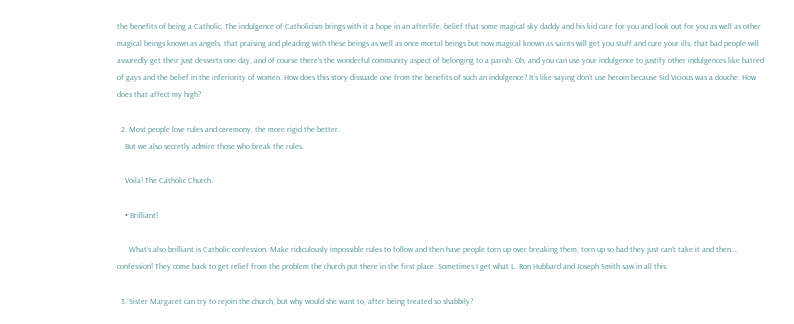the benefits of being a Catholic. The indulgence of Catholicism brings with it a hope in an afterlife, belief that some magical sky daddy and his kid care for you and look out for you as well as other magical beings known as angels, that praising and pleading with these beings as well as once mortal beings but now magical known as saints will get you stuff and cure your ills, that bad people will assuredly get their just desserts one day, and of course there’s the wonderful community aspect of belonging to a parish. Oh, and you can use your indulgence to justify other indulgences like hatred of gays and the belief in the inferiority of women. How does this story dissuade one from the benefits of such an indulgence? It’s like saying don’t use heroin because Sid Vicious was a douche. How does that affect my high?

  2. Most people love rules and ceremony, the more rigid the better.
    But we also secretly admire those who break the rules.

    Voila! The Catholic Church.

    • Brilliant!

      What’s also brilliant is Catholic confession. Make ridiculously impossible rules to follow and then have people torn up over breaking them, torn up so bad they just can’t take it and then…. confession! They come back to get relief from the problem the church put there in the first place. Sometimes I get what L. Ron Hubbard and Joseph Smith saw in all this.

  3. Sister Margaret can try to rejoin the church, but why would she want to, after being treated so shabbily?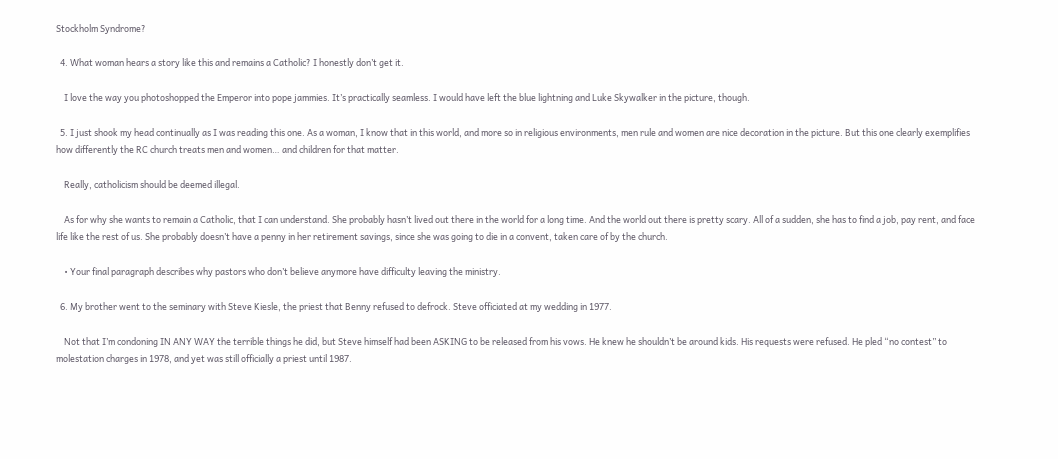Stockholm Syndrome?

  4. What woman hears a story like this and remains a Catholic? I honestly don’t get it.

    I love the way you photoshopped the Emperor into pope jammies. It’s practically seamless. I would have left the blue lightning and Luke Skywalker in the picture, though.

  5. I just shook my head continually as I was reading this one. As a woman, I know that in this world, and more so in religious environments, men rule and women are nice decoration in the picture. But this one clearly exemplifies how differently the RC church treats men and women… and children for that matter.

    Really, catholicism should be deemed illegal.

    As for why she wants to remain a Catholic, that I can understand. She probably hasn’t lived out there in the world for a long time. And the world out there is pretty scary. All of a sudden, she has to find a job, pay rent, and face life like the rest of us. She probably doesn’t have a penny in her retirement savings, since she was going to die in a convent, taken care of by the church.

    • Your final paragraph describes why pastors who don’t believe anymore have difficulty leaving the ministry.

  6. My brother went to the seminary with Steve Kiesle, the priest that Benny refused to defrock. Steve officiated at my wedding in 1977.

    Not that I’m condoning IN ANY WAY the terrible things he did, but Steve himself had been ASKING to be released from his vows. He knew he shouldn’t be around kids. His requests were refused. He pled “no contest” to molestation charges in 1978, and yet was still officially a priest until 1987.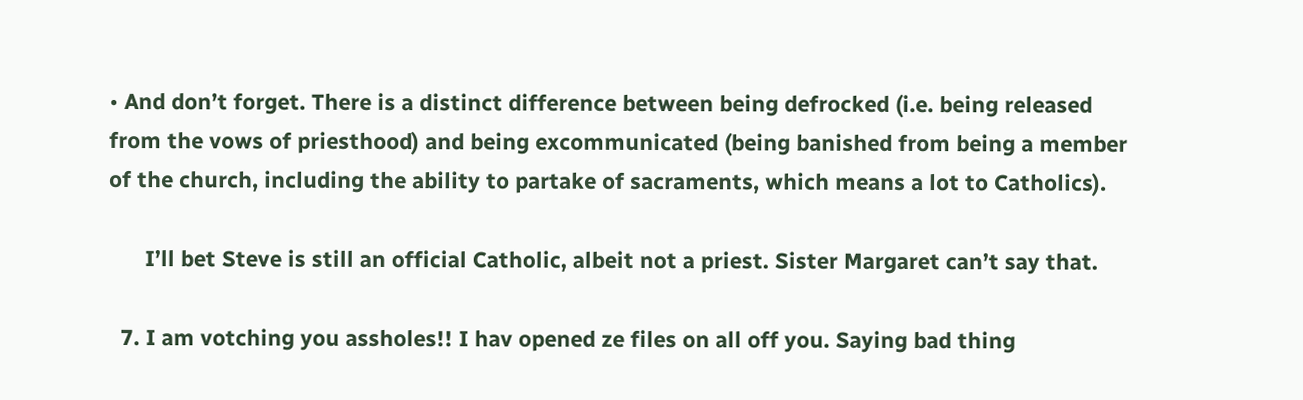• And don’t forget. There is a distinct difference between being defrocked (i.e. being released from the vows of priesthood) and being excommunicated (being banished from being a member of the church, including the ability to partake of sacraments, which means a lot to Catholics).

      I’ll bet Steve is still an official Catholic, albeit not a priest. Sister Margaret can’t say that.

  7. I am votching you assholes!! I hav opened ze files on all off you. Saying bad thing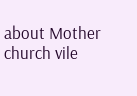about Mother church vile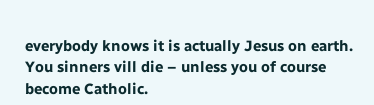everybody knows it is actually Jesus on earth. You sinners vill die – unless you of course become Catholic.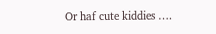Or haf cute kiddies ….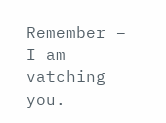Remember – I am vatching you.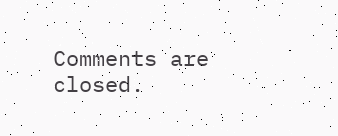Comments are closed.